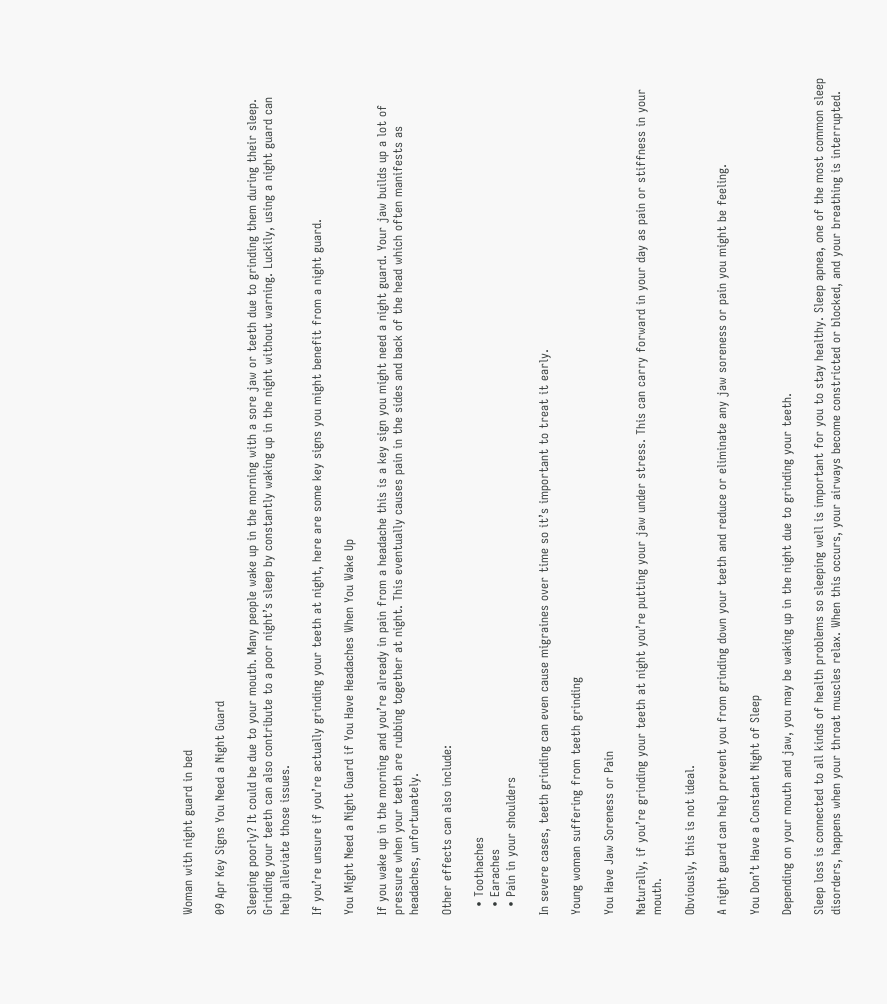Woman with night guard in bed

09 Apr Key Signs You Need a Night Guard

Sleeping poorly? It could be due to your mouth. Many people wake up in the morning with a sore jaw or teeth due to grinding them during their sleep. Grinding your teeth can also contribute to a poor night’s sleep by constantly waking up in the night without warning. Luckily, using a night guard can help alleviate those issues.

If you’re unsure if you’re actually grinding your teeth at night, here are some key signs you might benefit from a night guard.

You Might Need a Night Guard if You Have Headaches When You Wake Up

If you wake up in the morning and you’re already in pain from a headache this is a key sign you might need a night guard. Your jaw builds up a lot of pressure when your teeth are rubbing together at night. This eventually causes pain in the sides and back of the head which often manifests as headaches, unfortunately.

Other effects can also include:

  • Toothaches
  • Earaches
  • Pain in your shoulders

In severe cases, teeth grinding can even cause migraines over time so it’s important to treat it early.

Young woman suffering from teeth grinding

You Have Jaw Soreness or Pain

Naturally, if you’re grinding your teeth at night you’re putting your jaw under stress. This can carry forward in your day as pain or stiffness in your mouth.

Obviously, this is not ideal.

A night guard can help prevent you from grinding down your teeth and reduce or eliminate any jaw soreness or pain you might be feeling.

You Don’t Have a Constant Night of Sleep

Depending on your mouth and jaw, you may be waking up in the night due to grinding your teeth.

Sleep loss is connected to all kinds of health problems so sleeping well is important for you to stay healthy. Sleep apnea, one of the most common sleep disorders, happens when your throat muscles relax. When this occurs, your airways become constricted or blocked, and your breathing is interrupted.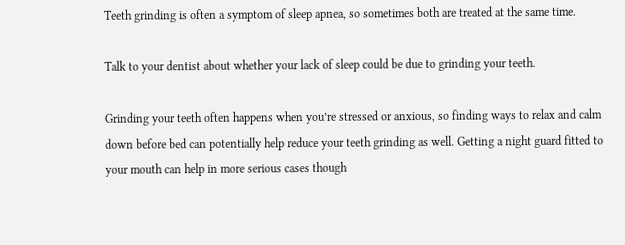Teeth grinding is often a symptom of sleep apnea, so sometimes both are treated at the same time.

Talk to your dentist about whether your lack of sleep could be due to grinding your teeth.

Grinding your teeth often happens when you’re stressed or anxious, so finding ways to relax and calm down before bed can potentially help reduce your teeth grinding as well. Getting a night guard fitted to your mouth can help in more serious cases though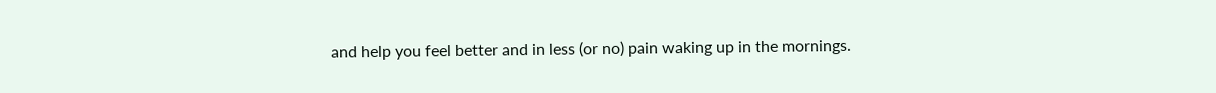and help you feel better and in less (or no) pain waking up in the mornings.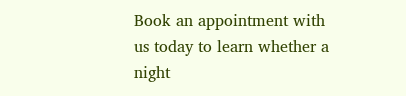Book an appointment with us today to learn whether a night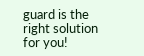guard is the right solution for you!